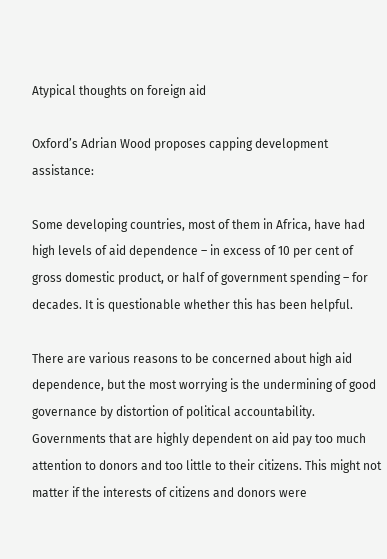Atypical thoughts on foreign aid

Oxford’s Adrian Wood proposes capping development assistance:

Some developing countries, most of them in Africa, have had high levels of aid dependence – in excess of 10 per cent of gross domestic product, or half of government spending – for decades. It is questionable whether this has been helpful.

There are various reasons to be concerned about high aid dependence, but the most worrying is the undermining of good governance by distortion of political accountability. Governments that are highly dependent on aid pay too much attention to donors and too little to their citizens. This might not matter if the interests of citizens and donors were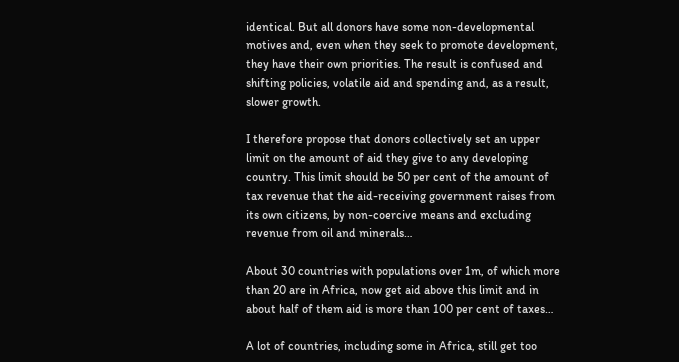identical. But all donors have some non-developmental motives and, even when they seek to promote development, they have their own priorities. The result is confused and shifting policies, volatile aid and spending and, as a result, slower growth.

I therefore propose that donors collectively set an upper limit on the amount of aid they give to any developing country. This limit should be 50 per cent of the amount of tax revenue that the aid-receiving government raises from its own citizens, by non-coercive means and excluding revenue from oil and minerals…

About 30 countries with populations over 1m, of which more than 20 are in Africa, now get aid above this limit and in about half of them aid is more than 100 per cent of taxes…

A lot of countries, including some in Africa, still get too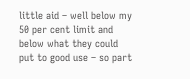little aid – well below my 50 per cent limit and below what they could put to good use – so part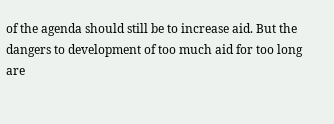of the agenda should still be to increase aid. But the dangers to development of too much aid for too long are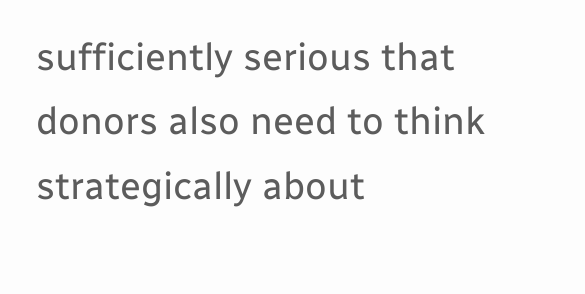sufficiently serious that donors also need to think strategically about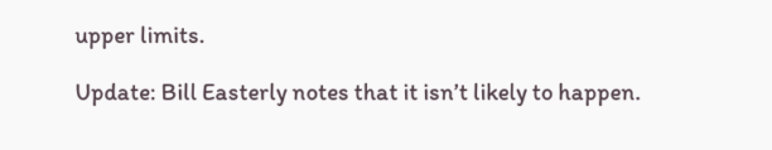upper limits.

Update: Bill Easterly notes that it isn’t likely to happen.